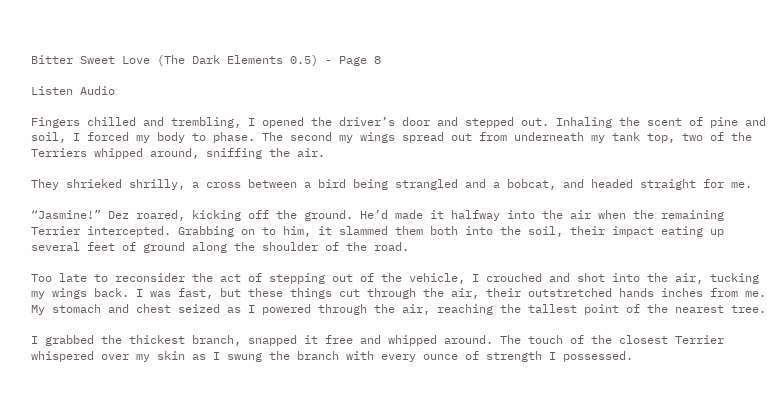Bitter Sweet Love (The Dark Elements 0.5) - Page 8

Listen Audio

Fingers chilled and trembling, I opened the driver’s door and stepped out. Inhaling the scent of pine and soil, I forced my body to phase. The second my wings spread out from underneath my tank top, two of the Terriers whipped around, sniffing the air.

They shrieked shrilly, a cross between a bird being strangled and a bobcat, and headed straight for me.

“Jasmine!” Dez roared, kicking off the ground. He’d made it halfway into the air when the remaining Terrier intercepted. Grabbing on to him, it slammed them both into the soil, their impact eating up several feet of ground along the shoulder of the road.

Too late to reconsider the act of stepping out of the vehicle, I crouched and shot into the air, tucking my wings back. I was fast, but these things cut through the air, their outstretched hands inches from me. My stomach and chest seized as I powered through the air, reaching the tallest point of the nearest tree.

I grabbed the thickest branch, snapped it free and whipped around. The touch of the closest Terrier whispered over my skin as I swung the branch with every ounce of strength I possessed.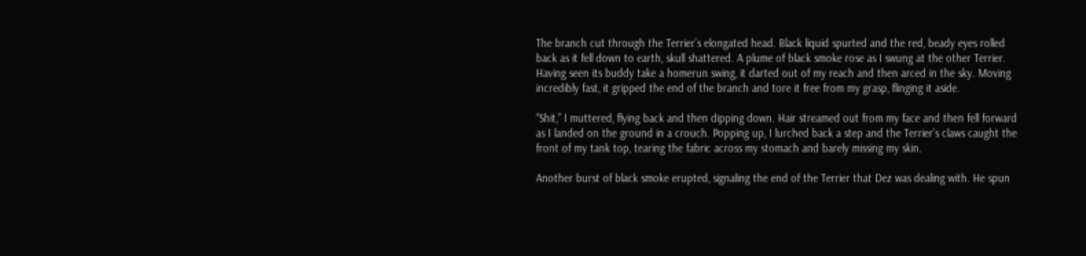The branch cut through the Terrier’s elongated head. Black liquid spurted and the red, beady eyes rolled back as it fell down to earth, skull shattered. A plume of black smoke rose as I swung at the other Terrier. Having seen its buddy take a homerun swing, it darted out of my reach and then arced in the sky. Moving incredibly fast, it gripped the end of the branch and tore it free from my grasp, flinging it aside.

“Shit,” I muttered, flying back and then dipping down. Hair streamed out from my face and then fell forward as I landed on the ground in a crouch. Popping up, I lurched back a step and the Terrier’s claws caught the front of my tank top, tearing the fabric across my stomach and barely missing my skin.

Another burst of black smoke erupted, signaling the end of the Terrier that Dez was dealing with. He spun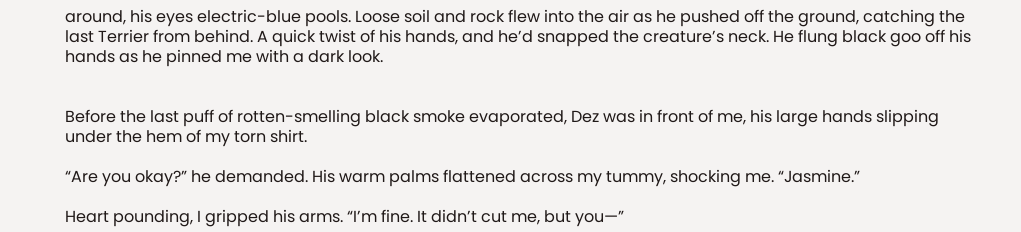around, his eyes electric-blue pools. Loose soil and rock flew into the air as he pushed off the ground, catching the last Terrier from behind. A quick twist of his hands, and he’d snapped the creature’s neck. He flung black goo off his hands as he pinned me with a dark look.


Before the last puff of rotten-smelling black smoke evaporated, Dez was in front of me, his large hands slipping under the hem of my torn shirt.

“Are you okay?” he demanded. His warm palms flattened across my tummy, shocking me. “Jasmine.”

Heart pounding, I gripped his arms. “I’m fine. It didn’t cut me, but you—”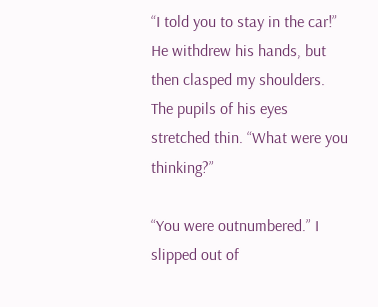“I told you to stay in the car!” He withdrew his hands, but then clasped my shoulders. The pupils of his eyes stretched thin. “What were you thinking?”

“You were outnumbered.” I slipped out of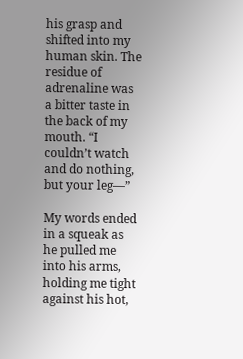his grasp and shifted into my human skin. The residue of adrenaline was a bitter taste in the back of my mouth. “I couldn’t watch and do nothing, but your leg—”

My words ended in a squeak as he pulled me into his arms, holding me tight against his hot,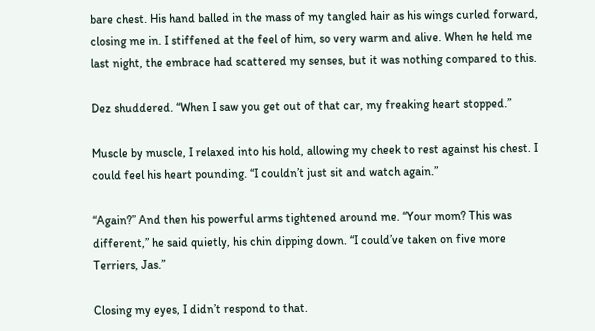bare chest. His hand balled in the mass of my tangled hair as his wings curled forward, closing me in. I stiffened at the feel of him, so very warm and alive. When he held me last night, the embrace had scattered my senses, but it was nothing compared to this.

Dez shuddered. “When I saw you get out of that car, my freaking heart stopped.”

Muscle by muscle, I relaxed into his hold, allowing my cheek to rest against his chest. I could feel his heart pounding. “I couldn’t just sit and watch again.”

“Again?” And then his powerful arms tightened around me. “Your mom? This was different,” he said quietly, his chin dipping down. “I could’ve taken on five more Terriers, Jas.”

Closing my eyes, I didn’t respond to that.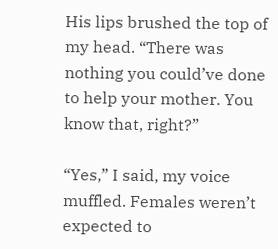His lips brushed the top of my head. “There was nothing you could’ve done to help your mother. You know that, right?”

“Yes,” I said, my voice muffled. Females weren’t expected to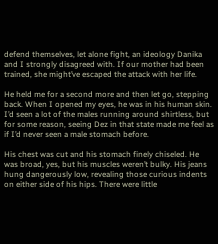defend themselves, let alone fight, an ideology Danika and I strongly disagreed with. If our mother had been trained, she might’ve escaped the attack with her life.

He held me for a second more and then let go, stepping back. When I opened my eyes, he was in his human skin. I’d seen a lot of the males running around shirtless, but for some reason, seeing Dez in that state made me feel as if I’d never seen a male stomach before.

His chest was cut and his stomach finely chiseled. He was broad, yes, but his muscles weren’t bulky. His jeans hung dangerously low, revealing those curious indents on either side of his hips. There were little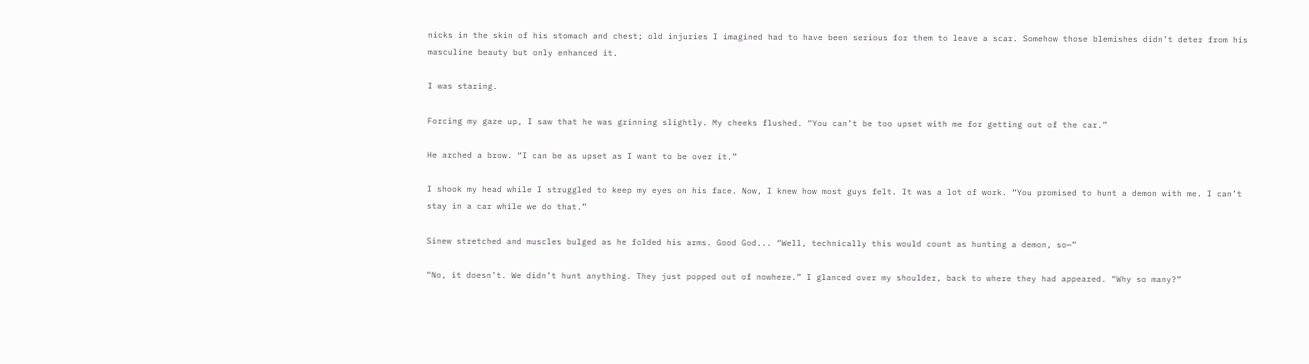nicks in the skin of his stomach and chest; old injuries I imagined had to have been serious for them to leave a scar. Somehow those blemishes didn’t deter from his masculine beauty but only enhanced it.

I was staring.

Forcing my gaze up, I saw that he was grinning slightly. My cheeks flushed. “You can’t be too upset with me for getting out of the car.”

He arched a brow. “I can be as upset as I want to be over it.”

I shook my head while I struggled to keep my eyes on his face. Now, I knew how most guys felt. It was a lot of work. “You promised to hunt a demon with me. I can’t stay in a car while we do that.”

Sinew stretched and muscles bulged as he folded his arms. Good God... “Well, technically this would count as hunting a demon, so—”

“No, it doesn’t. We didn’t hunt anything. They just popped out of nowhere.” I glanced over my shoulder, back to where they had appeared. “Why so many?”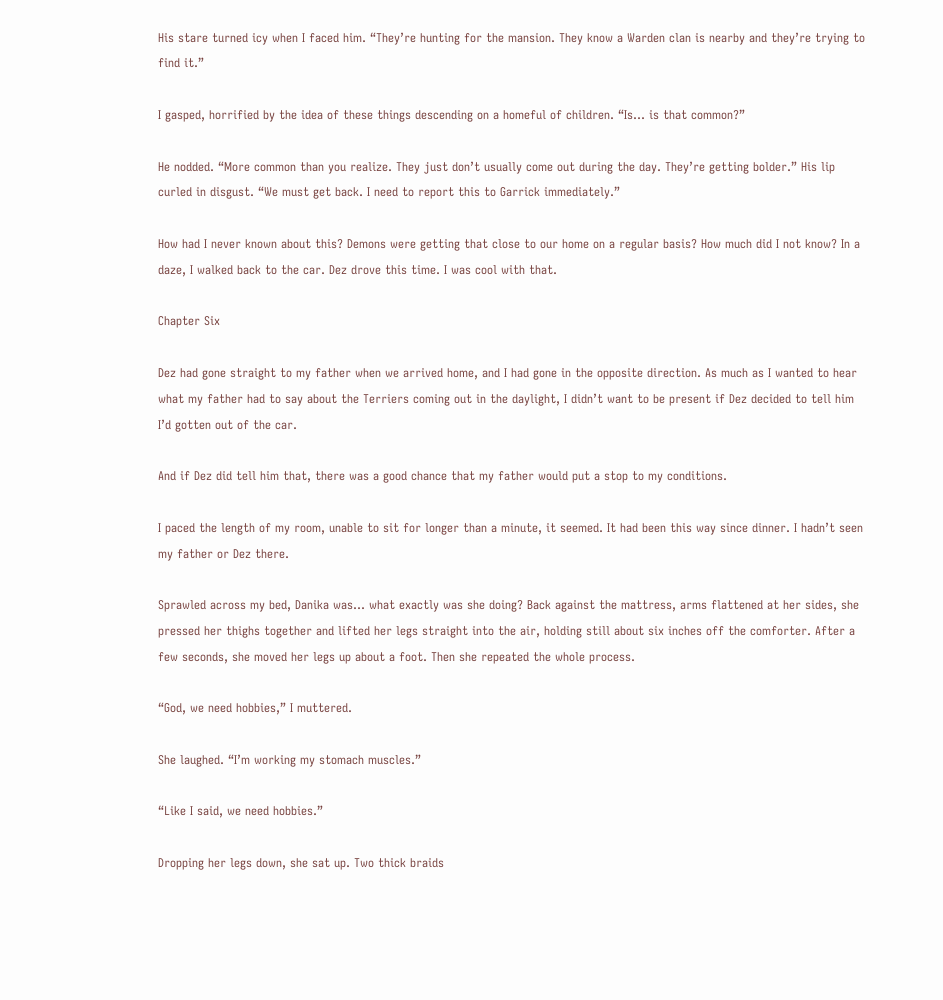His stare turned icy when I faced him. “They’re hunting for the mansion. They know a Warden clan is nearby and they’re trying to find it.”

I gasped, horrified by the idea of these things descending on a homeful of children. “Is... is that common?”

He nodded. “More common than you realize. They just don’t usually come out during the day. They’re getting bolder.” His lip curled in disgust. “We must get back. I need to report this to Garrick immediately.”

How had I never known about this? Demons were getting that close to our home on a regular basis? How much did I not know? In a daze, I walked back to the car. Dez drove this time. I was cool with that.

Chapter Six

Dez had gone straight to my father when we arrived home, and I had gone in the opposite direction. As much as I wanted to hear what my father had to say about the Terriers coming out in the daylight, I didn’t want to be present if Dez decided to tell him I’d gotten out of the car.

And if Dez did tell him that, there was a good chance that my father would put a stop to my conditions.

I paced the length of my room, unable to sit for longer than a minute, it seemed. It had been this way since dinner. I hadn’t seen my father or Dez there.

Sprawled across my bed, Danika was... what exactly was she doing? Back against the mattress, arms flattened at her sides, she pressed her thighs together and lifted her legs straight into the air, holding still about six inches off the comforter. After a few seconds, she moved her legs up about a foot. Then she repeated the whole process.

“God, we need hobbies,” I muttered.

She laughed. “I’m working my stomach muscles.”

“Like I said, we need hobbies.”

Dropping her legs down, she sat up. Two thick braids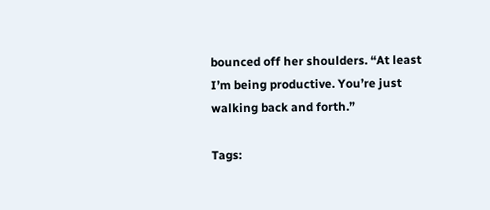bounced off her shoulders. “At least I’m being productive. You’re just walking back and forth.”

Tags: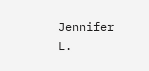Jennifer L.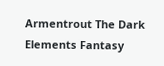Armentrout The Dark Elements Fantasy